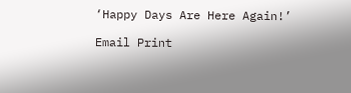‘Happy Days Are Here Again!’

Email Print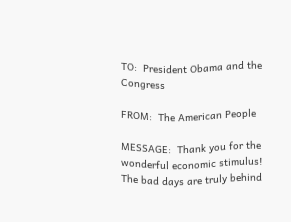TO:  President Obama and the Congress

FROM:  The American People

MESSAGE:  Thank you for the wonderful economic stimulus!  The bad days are truly behind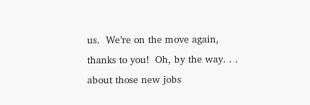us.  We’re on the move again, thanks to you!  Oh, by the way. . . about those new jobs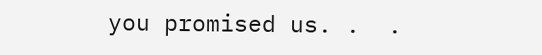you promised us. .  .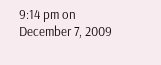9:14 pm on December 7, 2009